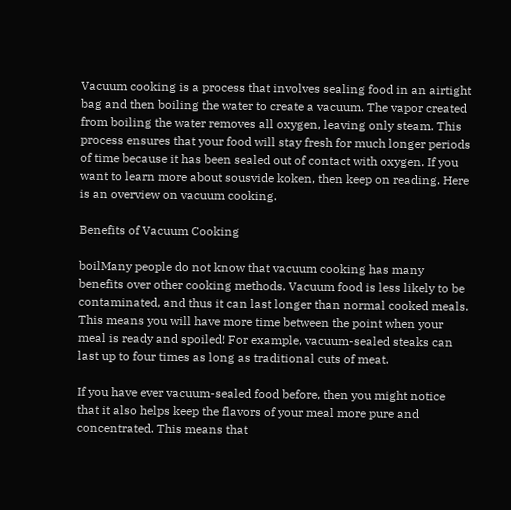Vacuum cooking is a process that involves sealing food in an airtight bag and then boiling the water to create a vacuum. The vapor created from boiling the water removes all oxygen, leaving only steam. This process ensures that your food will stay fresh for much longer periods of time because it has been sealed out of contact with oxygen. If you want to learn more about sousvide koken, then keep on reading. Here is an overview on vacuum cooking.

Benefits of Vacuum Cooking

boilMany people do not know that vacuum cooking has many benefits over other cooking methods. Vacuum food is less likely to be contaminated, and thus it can last longer than normal cooked meals. This means you will have more time between the point when your meal is ready and spoiled! For example, vacuum-sealed steaks can last up to four times as long as traditional cuts of meat.

If you have ever vacuum-sealed food before, then you might notice that it also helps keep the flavors of your meal more pure and concentrated. This means that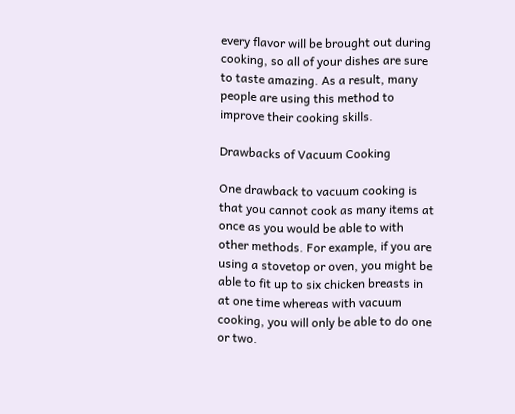every flavor will be brought out during cooking, so all of your dishes are sure to taste amazing. As a result, many people are using this method to improve their cooking skills.

Drawbacks of Vacuum Cooking

One drawback to vacuum cooking is that you cannot cook as many items at once as you would be able to with other methods. For example, if you are using a stovetop or oven, you might be able to fit up to six chicken breasts in at one time whereas with vacuum cooking, you will only be able to do one or two.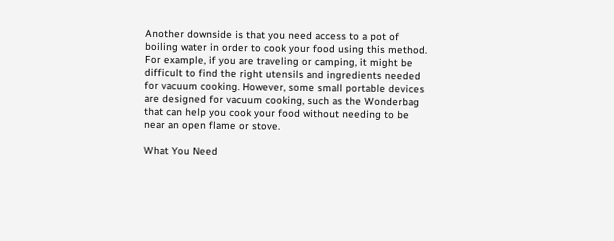Another downside is that you need access to a pot of boiling water in order to cook your food using this method. For example, if you are traveling or camping, it might be difficult to find the right utensils and ingredients needed for vacuum cooking. However, some small portable devices are designed for vacuum cooking, such as the Wonderbag that can help you cook your food without needing to be near an open flame or stove.

What You Need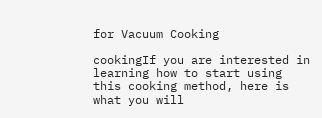for Vacuum Cooking

cookingIf you are interested in learning how to start using this cooking method, here is what you will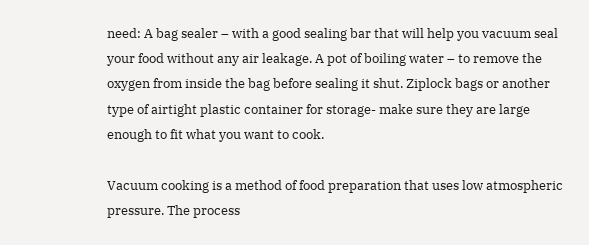need: A bag sealer – with a good sealing bar that will help you vacuum seal your food without any air leakage. A pot of boiling water – to remove the oxygen from inside the bag before sealing it shut. Ziplock bags or another type of airtight plastic container for storage- make sure they are large enough to fit what you want to cook.

Vacuum cooking is a method of food preparation that uses low atmospheric pressure. The process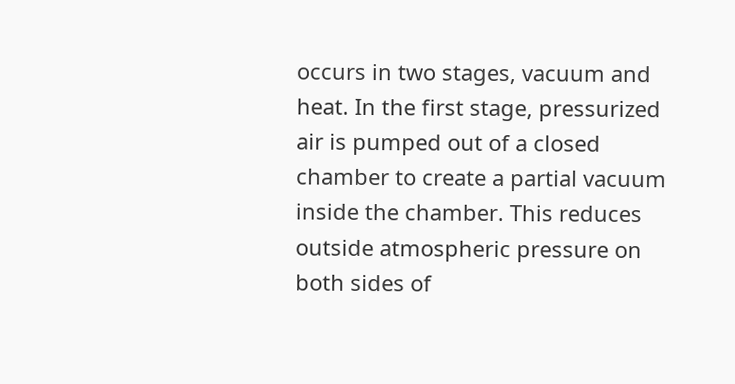occurs in two stages, vacuum and heat. In the first stage, pressurized air is pumped out of a closed chamber to create a partial vacuum inside the chamber. This reduces outside atmospheric pressure on both sides of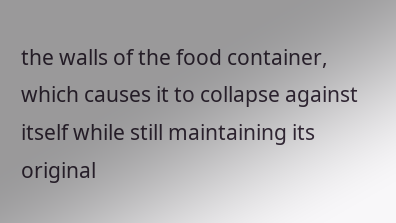the walls of the food container, which causes it to collapse against itself while still maintaining its original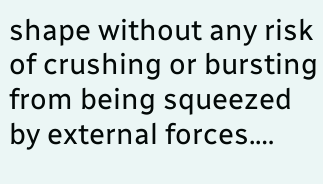shape without any risk of crushing or bursting from being squeezed by external forces.…